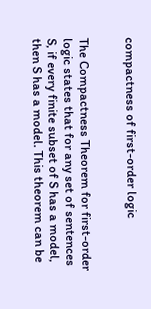compactness of first-order logic


The Compactness Theorem for first-order logic states that for any set of sentences S, if every finite subset of S has a model, then S has a model. This theorem can be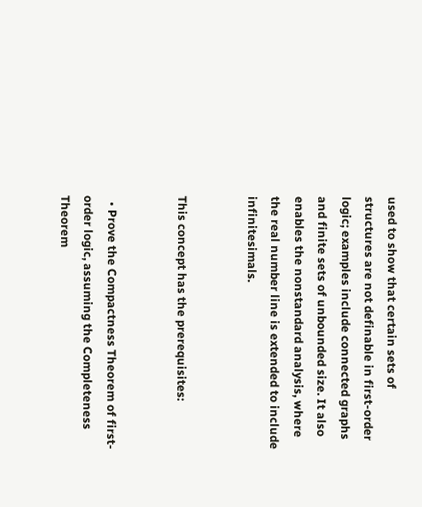used to show that certain sets of structures are not definable in first-order logic; examples include connected graphs and finite sets of unbounded size. It also enables the nonstandard analysis, where the real number line is extended to include infinitesimals.


This concept has the prerequisites:


  • Prove the Compactness Theorem of first-order logic, assuming the Completeness Theorem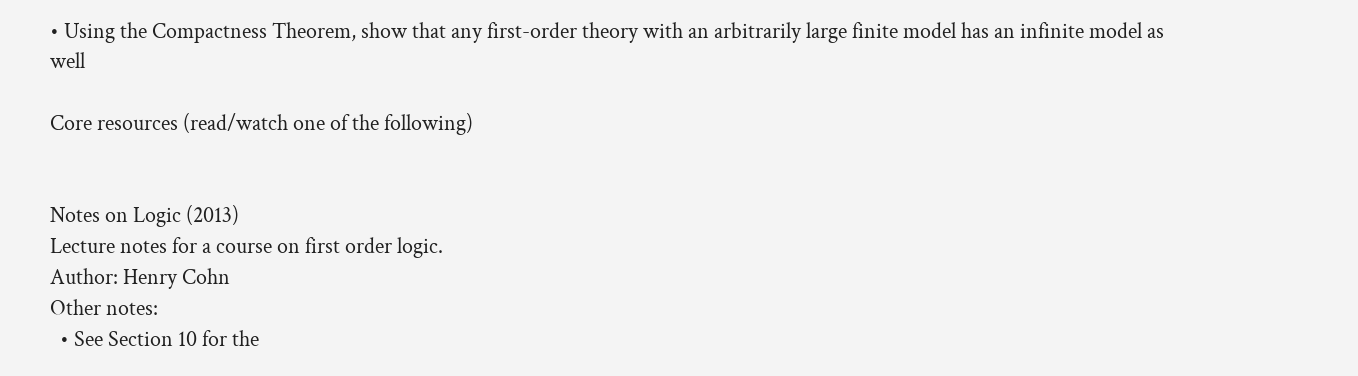• Using the Compactness Theorem, show that any first-order theory with an arbitrarily large finite model has an infinite model as well

Core resources (read/watch one of the following)


Notes on Logic (2013)
Lecture notes for a course on first order logic.
Author: Henry Cohn
Other notes:
  • See Section 10 for the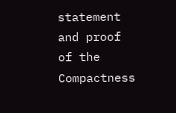statement and proof of the Compactness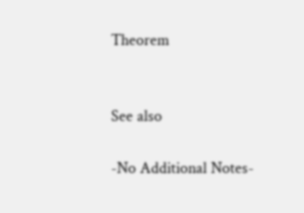Theorem


See also

-No Additional Notes-